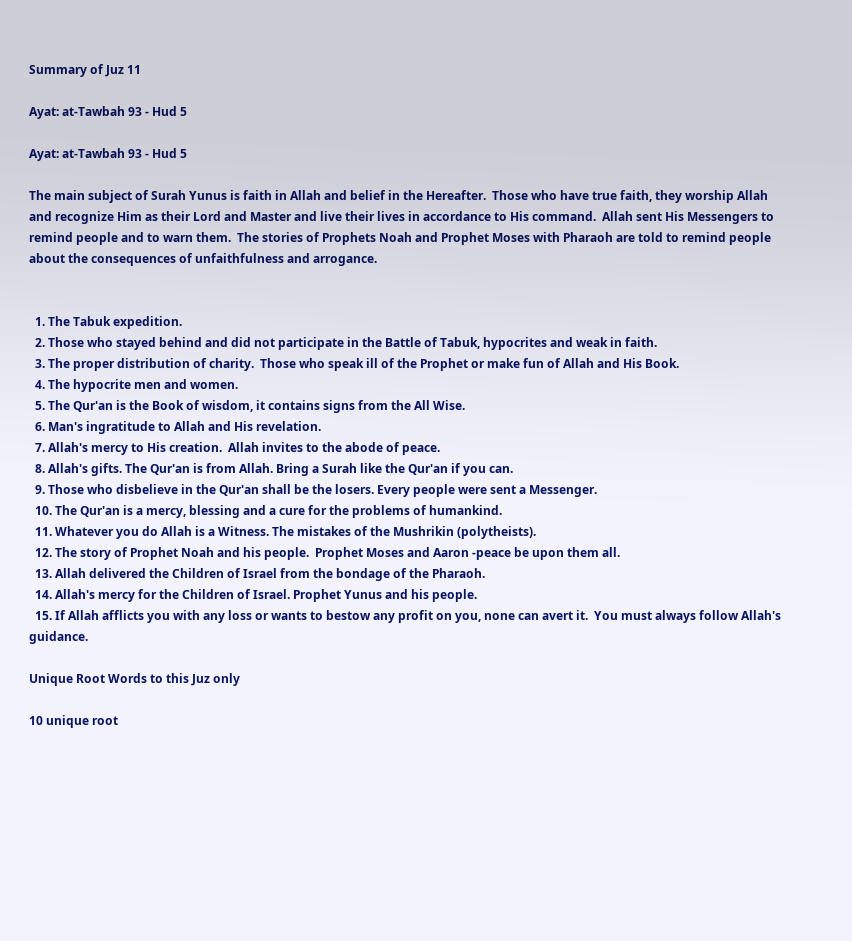Summary of Juz 11

Ayat: at-Tawbah 93 - Hud 5

Ayat: at-Tawbah 93 - Hud 5

The main subject of Surah Yunus is faith in Allah and belief in the Hereafter.  Those who have true faith, they worship Allah and recognize Him as their Lord and Master and live their lives in accordance to His command.  Allah sent His Messengers to remind people and to warn them.  The stories of Prophets Noah and Prophet Moses with Pharaoh are told to remind people about the consequences of unfaithfulness and arrogance.


  1. The Tabuk expedition.
  2. Those who stayed behind and did not participate in the Battle of Tabuk, hypocrites and weak in faith.
  3. The proper distribution of charity.  Those who speak ill of the Prophet or make fun of Allah and His Book.
  4. The hypocrite men and women.
  5. The Qur'an is the Book of wisdom, it contains signs from the All Wise.
  6. Man's ingratitude to Allah and His revelation.
  7. Allah's mercy to His creation.  Allah invites to the abode of peace.
  8. Allah's gifts. The Qur'an is from Allah. Bring a Surah like the Qur'an if you can.
  9. Those who disbelieve in the Qur'an shall be the losers. Every people were sent a Messenger.
  10. The Qur'an is a mercy, blessing and a cure for the problems of humankind.
  11. Whatever you do Allah is a Witness. The mistakes of the Mushrikin (polytheists).
  12. The story of Prophet Noah and his people.  Prophet Moses and Aaron -peace be upon them all.
  13. Allah delivered the Children of Israel from the bondage of the Pharaoh.
  14. Allah's mercy for the Children of Israel. Prophet Yunus and his people.
  15. If Allah afflicts you with any loss or wants to bestow any profit on you, none can avert it.  You must always follow Allah's guidance.

Unique Root Words to this Juz only

10 unique root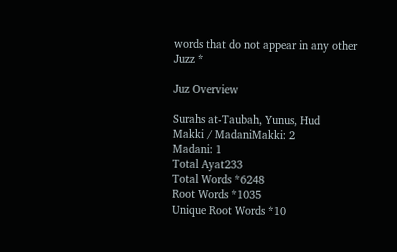words that do not appear in any other Juzz *

Juz Overview

Surahs at-Taubah, Yunus, Hud
Makki / MadaniMakki: 2
Madani: 1
Total Ayat233
Total Words *6248
Root Words *1035
Unique Root Words *10